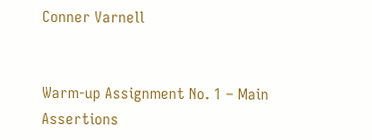Conner Varnell


Warm-up Assignment No. 1 – Main Assertions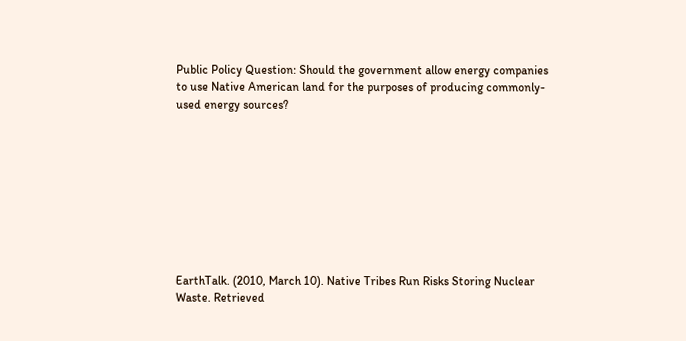Public Policy Question: Should the government allow energy companies to use Native American land for the purposes of producing commonly-used energy sources?









EarthTalk. (2010, March 10). Native Tribes Run Risks Storing Nuclear Waste. Retrieved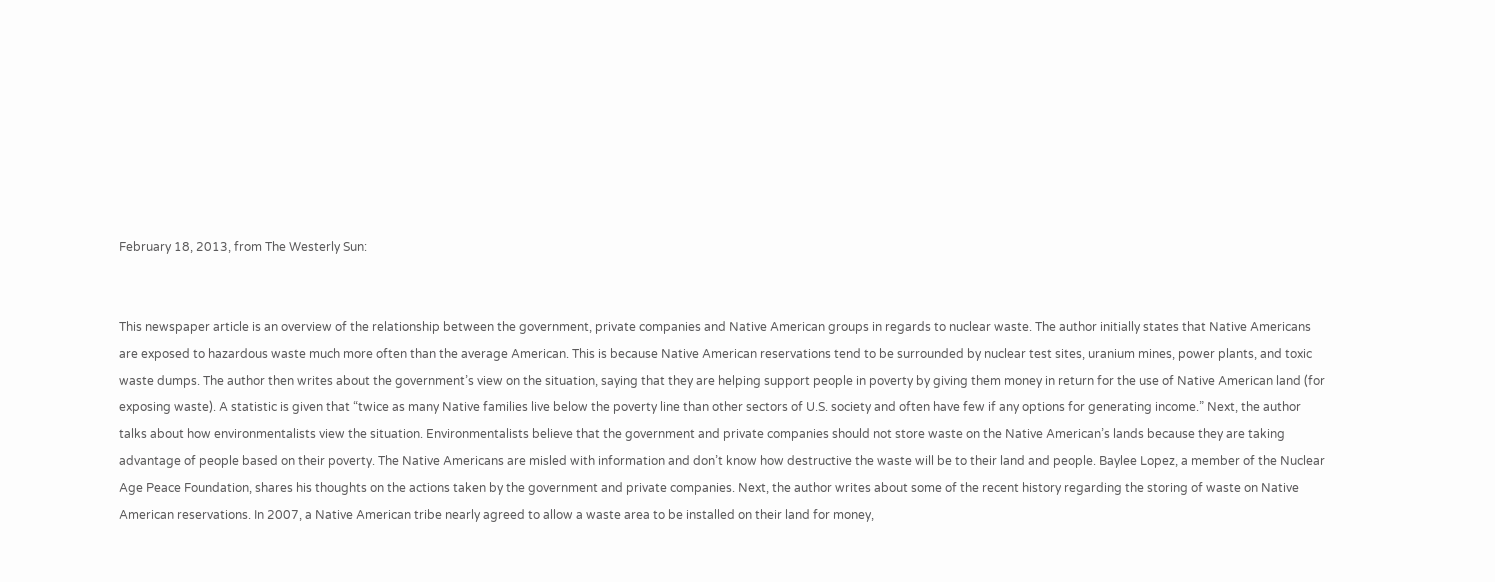February 18, 2013, from The Westerly Sun:


This newspaper article is an overview of the relationship between the government, private companies and Native American groups in regards to nuclear waste. The author initially states that Native Americans are exposed to hazardous waste much more often than the average American. This is because Native American reservations tend to be surrounded by nuclear test sites, uranium mines, power plants, and toxic waste dumps. The author then writes about the government’s view on the situation, saying that they are helping support people in poverty by giving them money in return for the use of Native American land (for exposing waste). A statistic is given that “twice as many Native families live below the poverty line than other sectors of U.S. society and often have few if any options for generating income.” Next, the author talks about how environmentalists view the situation. Environmentalists believe that the government and private companies should not store waste on the Native American’s lands because they are taking advantage of people based on their poverty. The Native Americans are misled with information and don’t know how destructive the waste will be to their land and people. Baylee Lopez, a member of the Nuclear Age Peace Foundation, shares his thoughts on the actions taken by the government and private companies. Next, the author writes about some of the recent history regarding the storing of waste on Native American reservations. In 2007, a Native American tribe nearly agreed to allow a waste area to be installed on their land for money,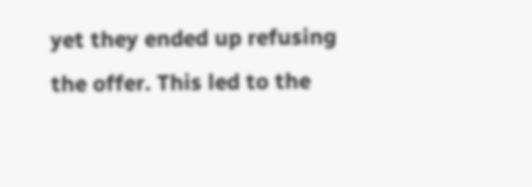yet they ended up refusing the offer. This led to the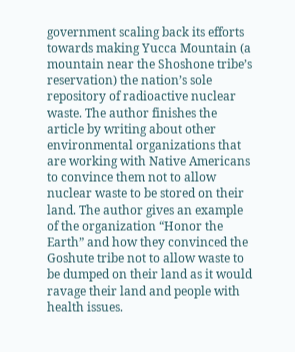government scaling back its efforts towards making Yucca Mountain (a mountain near the Shoshone tribe’s reservation) the nation’s sole repository of radioactive nuclear waste. The author finishes the article by writing about other environmental organizations that are working with Native Americans to convince them not to allow nuclear waste to be stored on their land. The author gives an example of the organization “Honor the Earth” and how they convinced the Goshute tribe not to allow waste to be dumped on their land as it would ravage their land and people with health issues.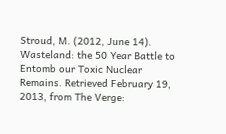Stroud, M. (2012, June 14). Wasteland: the 50 Year Battle to Entomb our Toxic Nuclear Remains. Retrieved February 19, 2013, from The Verge: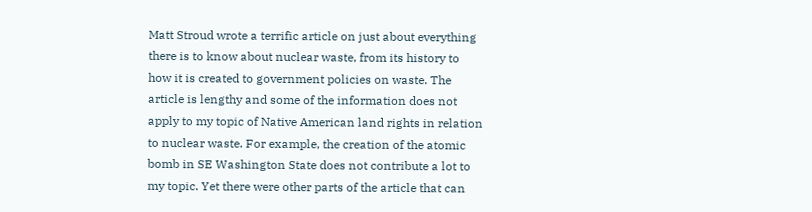Matt Stroud wrote a terrific article on just about everything there is to know about nuclear waste, from its history to how it is created to government policies on waste. The article is lengthy and some of the information does not apply to my topic of Native American land rights in relation to nuclear waste. For example, the creation of the atomic bomb in SE Washington State does not contribute a lot to my topic. Yet there were other parts of the article that can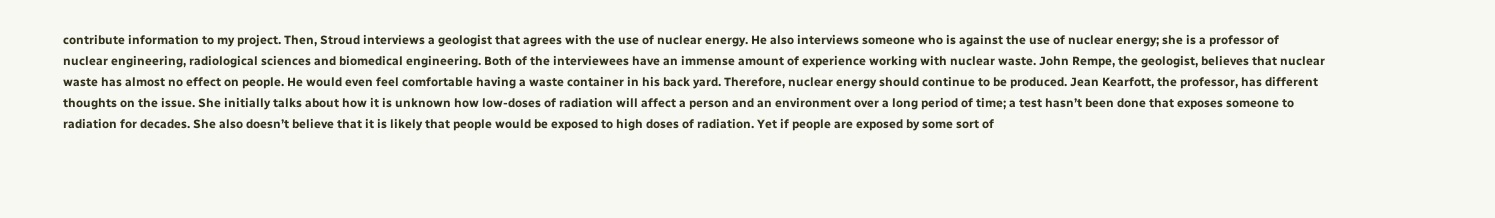contribute information to my project. Then, Stroud interviews a geologist that agrees with the use of nuclear energy. He also interviews someone who is against the use of nuclear energy; she is a professor of nuclear engineering, radiological sciences and biomedical engineering. Both of the interviewees have an immense amount of experience working with nuclear waste. John Rempe, the geologist, believes that nuclear waste has almost no effect on people. He would even feel comfortable having a waste container in his back yard. Therefore, nuclear energy should continue to be produced. Jean Kearfott, the professor, has different thoughts on the issue. She initially talks about how it is unknown how low-doses of radiation will affect a person and an environment over a long period of time; a test hasn’t been done that exposes someone to radiation for decades. She also doesn’t believe that it is likely that people would be exposed to high doses of radiation. Yet if people are exposed by some sort of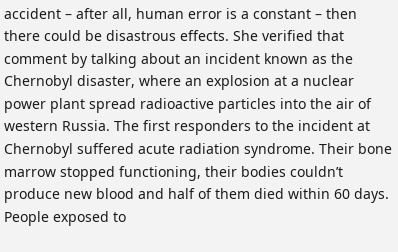accident – after all, human error is a constant – then there could be disastrous effects. She verified that comment by talking about an incident known as the Chernobyl disaster, where an explosion at a nuclear power plant spread radioactive particles into the air of western Russia. The first responders to the incident at Chernobyl suffered acute radiation syndrome. Their bone marrow stopped functioning, their bodies couldn’t produce new blood and half of them died within 60 days. People exposed to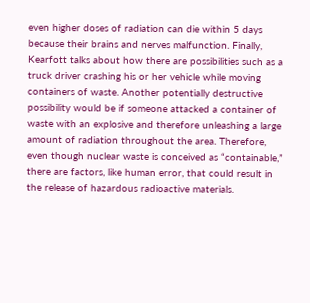even higher doses of radiation can die within 5 days because their brains and nerves malfunction. Finally, Kearfott talks about how there are possibilities such as a truck driver crashing his or her vehicle while moving containers of waste. Another potentially destructive possibility would be if someone attacked a container of waste with an explosive and therefore unleashing a large amount of radiation throughout the area. Therefore, even though nuclear waste is conceived as “containable,” there are factors, like human error, that could result in the release of hazardous radioactive materials.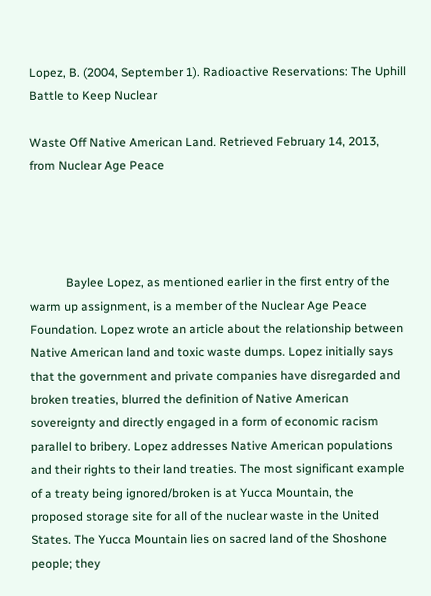Lopez, B. (2004, September 1). Radioactive Reservations: The Uphill Battle to Keep Nuclear

Waste Off Native American Land. Retrieved February 14, 2013, from Nuclear Age Peace




            Baylee Lopez, as mentioned earlier in the first entry of the warm up assignment, is a member of the Nuclear Age Peace Foundation. Lopez wrote an article about the relationship between Native American land and toxic waste dumps. Lopez initially says that the government and private companies have disregarded and broken treaties, blurred the definition of Native American sovereignty and directly engaged in a form of economic racism parallel to bribery. Lopez addresses Native American populations and their rights to their land treaties. The most significant example of a treaty being ignored/broken is at Yucca Mountain, the proposed storage site for all of the nuclear waste in the United States. The Yucca Mountain lies on sacred land of the Shoshone people; they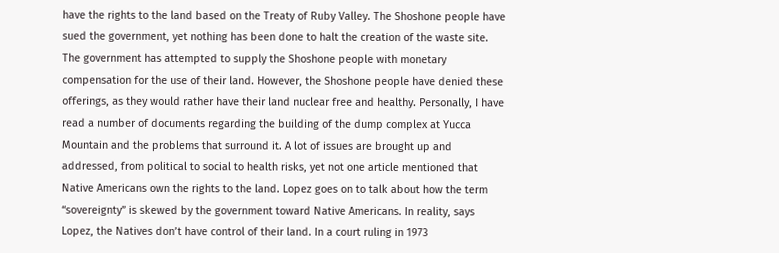have the rights to the land based on the Treaty of Ruby Valley. The Shoshone people have sued the government, yet nothing has been done to halt the creation of the waste site. The government has attempted to supply the Shoshone people with monetary compensation for the use of their land. However, the Shoshone people have denied these offerings, as they would rather have their land nuclear free and healthy. Personally, I have read a number of documents regarding the building of the dump complex at Yucca Mountain and the problems that surround it. A lot of issues are brought up and addressed, from political to social to health risks, yet not one article mentioned that Native Americans own the rights to the land. Lopez goes on to talk about how the term “sovereignty” is skewed by the government toward Native Americans. In reality, says Lopez, the Natives don’t have control of their land. In a court ruling in 1973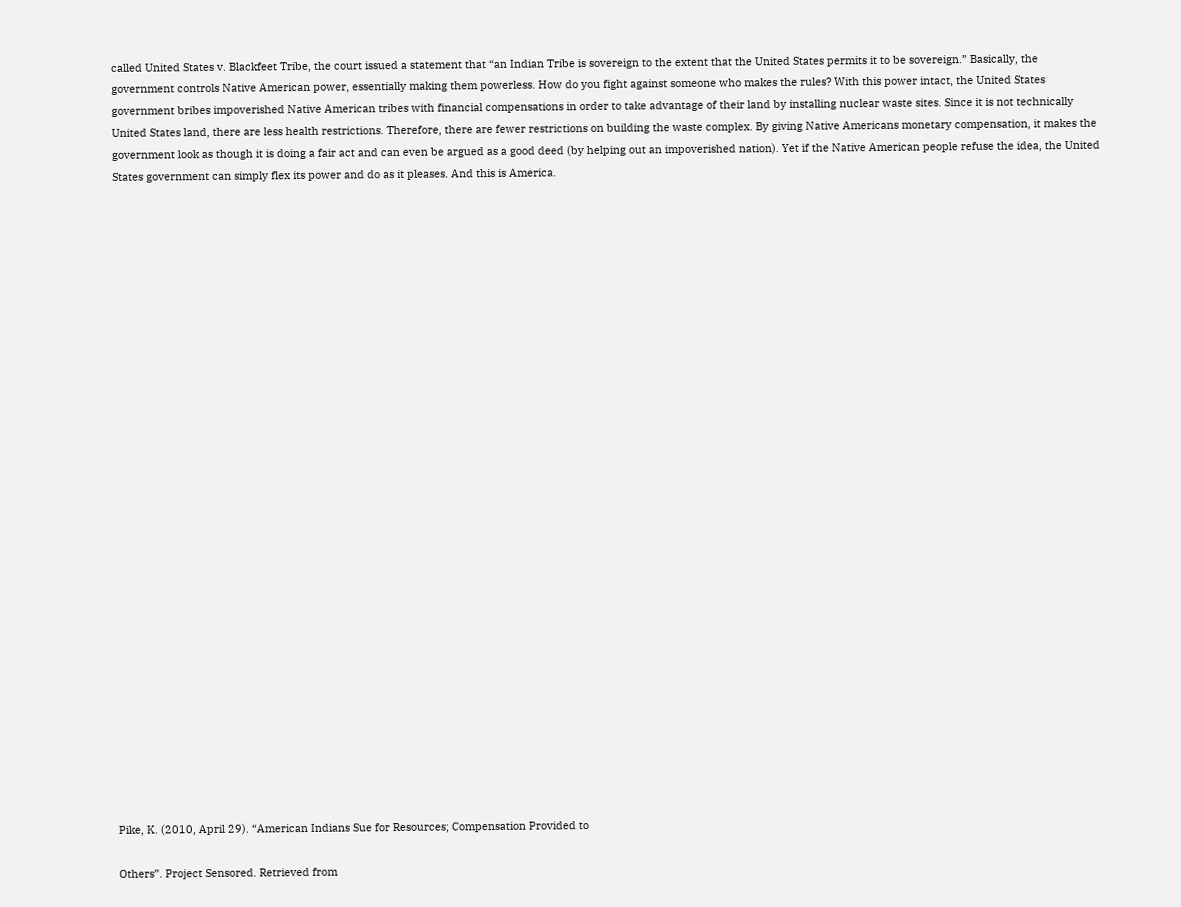called United States v. Blackfeet Tribe, the court issued a statement that “an Indian Tribe is sovereign to the extent that the United States permits it to be sovereign.” Basically, the government controls Native American power, essentially making them powerless. How do you fight against someone who makes the rules? With this power intact, the United States government bribes impoverished Native American tribes with financial compensations in order to take advantage of their land by installing nuclear waste sites. Since it is not technically United States land, there are less health restrictions. Therefore, there are fewer restrictions on building the waste complex. By giving Native Americans monetary compensation, it makes the government look as though it is doing a fair act and can even be argued as a good deed (by helping out an impoverished nation). Yet if the Native American people refuse the idea, the United States government can simply flex its power and do as it pleases. And this is America.





























Pike, K. (2010, April 29). “American Indians Sue for Resources; Compensation Provided to

Others”. Project Sensored. Retrieved from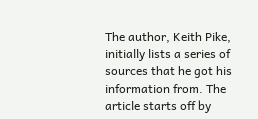The author, Keith Pike, initially lists a series of sources that he got his information from. The article starts off by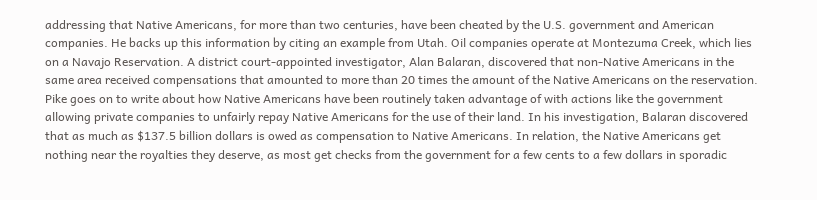addressing that Native Americans, for more than two centuries, have been cheated by the U.S. government and American companies. He backs up this information by citing an example from Utah. Oil companies operate at Montezuma Creek, which lies on a Navajo Reservation. A district court-appointed investigator, Alan Balaran, discovered that non-Native Americans in the same area received compensations that amounted to more than 20 times the amount of the Native Americans on the reservation. Pike goes on to write about how Native Americans have been routinely taken advantage of with actions like the government allowing private companies to unfairly repay Native Americans for the use of their land. In his investigation, Balaran discovered that as much as $137.5 billion dollars is owed as compensation to Native Americans. In relation, the Native Americans get nothing near the royalties they deserve, as most get checks from the government for a few cents to a few dollars in sporadic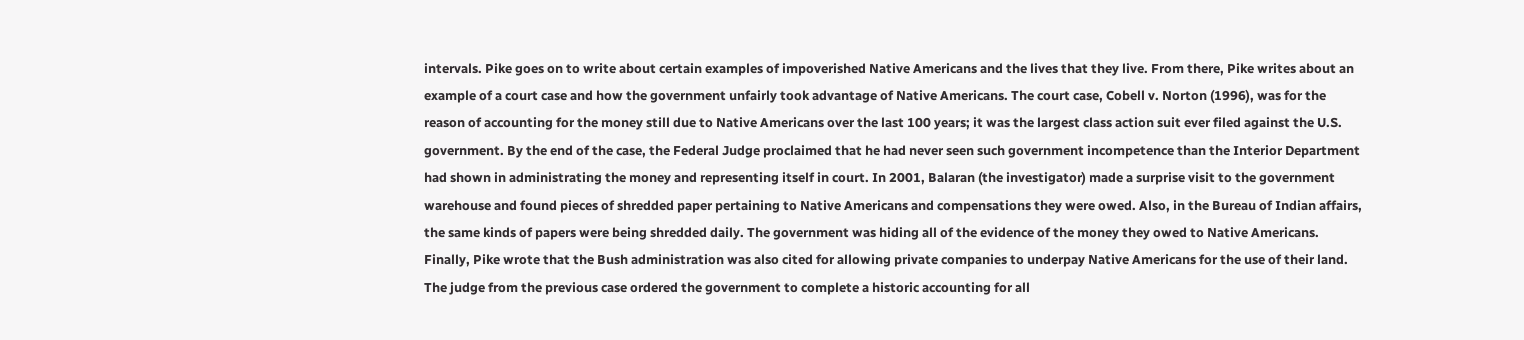intervals. Pike goes on to write about certain examples of impoverished Native Americans and the lives that they live. From there, Pike writes about an example of a court case and how the government unfairly took advantage of Native Americans. The court case, Cobell v. Norton (1996), was for the reason of accounting for the money still due to Native Americans over the last 100 years; it was the largest class action suit ever filed against the U.S. government. By the end of the case, the Federal Judge proclaimed that he had never seen such government incompetence than the Interior Department had shown in administrating the money and representing itself in court. In 2001, Balaran (the investigator) made a surprise visit to the government warehouse and found pieces of shredded paper pertaining to Native Americans and compensations they were owed. Also, in the Bureau of Indian affairs, the same kinds of papers were being shredded daily. The government was hiding all of the evidence of the money they owed to Native Americans. Finally, Pike wrote that the Bush administration was also cited for allowing private companies to underpay Native Americans for the use of their land. The judge from the previous case ordered the government to complete a historic accounting for all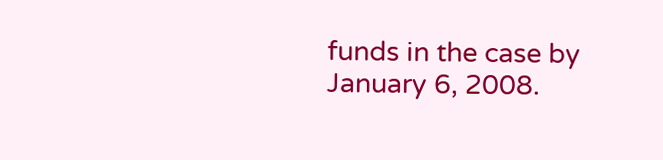funds in the case by January 6, 2008.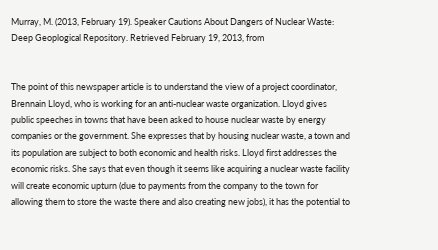Murray, M. (2013, February 19). Speaker Cautions About Dangers of Nuclear Waste: Deep Geoplogical Repository. Retrieved February 19, 2013, from


The point of this newspaper article is to understand the view of a project coordinator, Brennain Lloyd, who is working for an anti-nuclear waste organization. Lloyd gives public speeches in towns that have been asked to house nuclear waste by energy companies or the government. She expresses that by housing nuclear waste, a town and its population are subject to both economic and health risks. Lloyd first addresses the economic risks. She says that even though it seems like acquiring a nuclear waste facility will create economic upturn (due to payments from the company to the town for allowing them to store the waste there and also creating new jobs), it has the potential to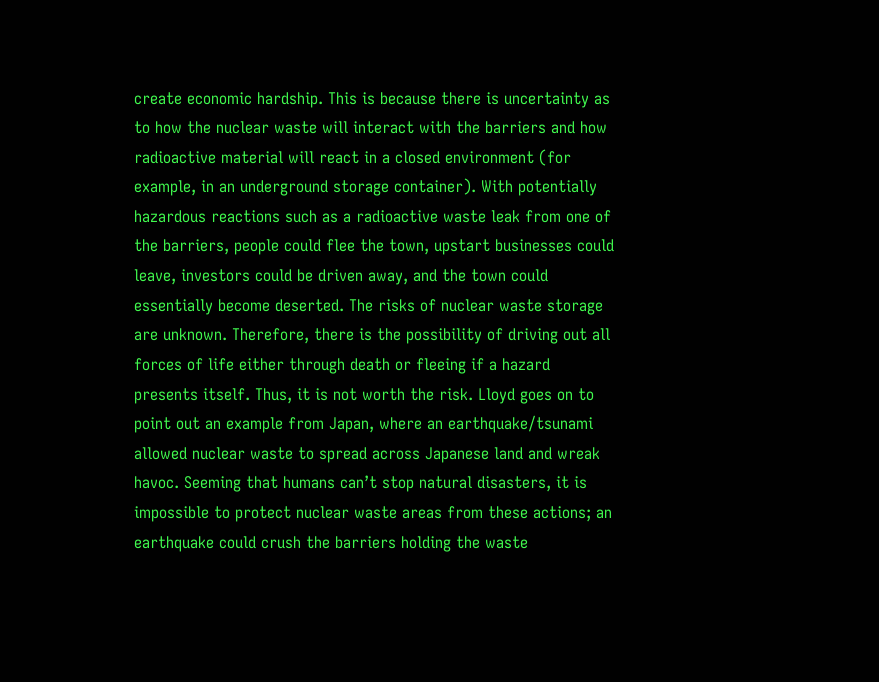create economic hardship. This is because there is uncertainty as to how the nuclear waste will interact with the barriers and how radioactive material will react in a closed environment (for example, in an underground storage container). With potentially hazardous reactions such as a radioactive waste leak from one of the barriers, people could flee the town, upstart businesses could leave, investors could be driven away, and the town could essentially become deserted. The risks of nuclear waste storage are unknown. Therefore, there is the possibility of driving out all forces of life either through death or fleeing if a hazard presents itself. Thus, it is not worth the risk. Lloyd goes on to point out an example from Japan, where an earthquake/tsunami allowed nuclear waste to spread across Japanese land and wreak havoc. Seeming that humans can’t stop natural disasters, it is impossible to protect nuclear waste areas from these actions; an earthquake could crush the barriers holding the waste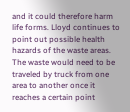and it could therefore harm life forms. Lloyd continues to point out possible health hazards of the waste areas. The waste would need to be traveled by truck from one area to another once it reaches a certain point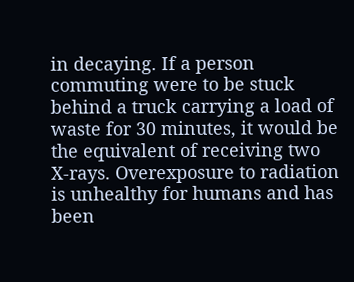in decaying. If a person commuting were to be stuck behind a truck carrying a load of waste for 30 minutes, it would be the equivalent of receiving two X-rays. Overexposure to radiation is unhealthy for humans and has been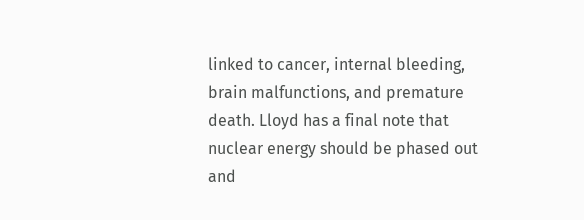linked to cancer, internal bleeding, brain malfunctions, and premature death. Lloyd has a final note that nuclear energy should be phased out and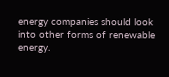energy companies should look into other forms of renewable energy.